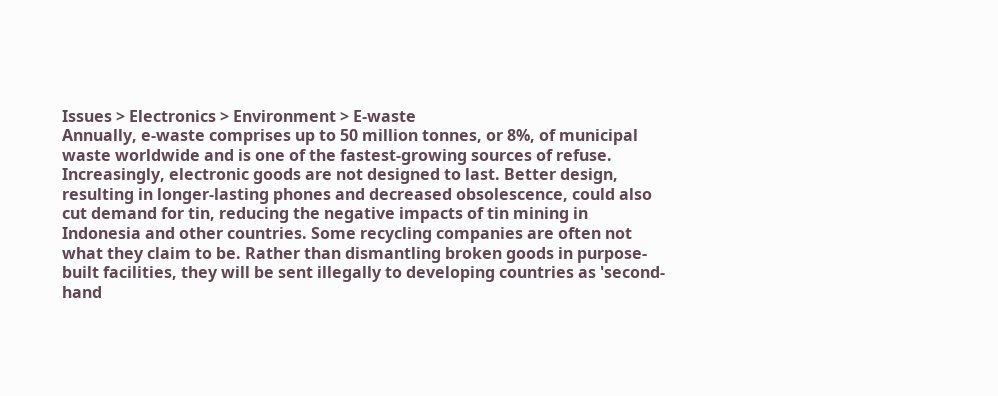Issues > Electronics > Environment > E-waste
Annually, e-waste comprises up to 50 million tonnes, or 8%, of municipal waste worldwide and is one of the fastest-growing sources of refuse. Increasingly, electronic goods are not designed to last. Better design, resulting in longer-lasting phones and decreased obsolescence, could also cut demand for tin, reducing the negative impacts of tin mining in Indonesia and other countries. Some recycling companies are often not what they claim to be. Rather than dismantling broken goods in purpose-built facilities, they will be sent illegally to developing countries as 'second-hand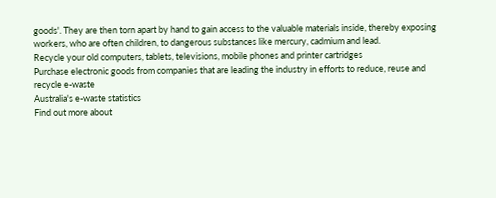goods'. They are then torn apart by hand to gain access to the valuable materials inside, thereby exposing workers, who are often children, to dangerous substances like mercury, cadmium and lead.
Recycle your old computers, tablets, televisions, mobile phones and printer cartridges
Purchase electronic goods from companies that are leading the industry in efforts to reduce, reuse and recycle e-waste
Australia's e-waste statistics
Find out more about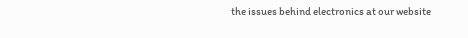the issues behind electronics at our website